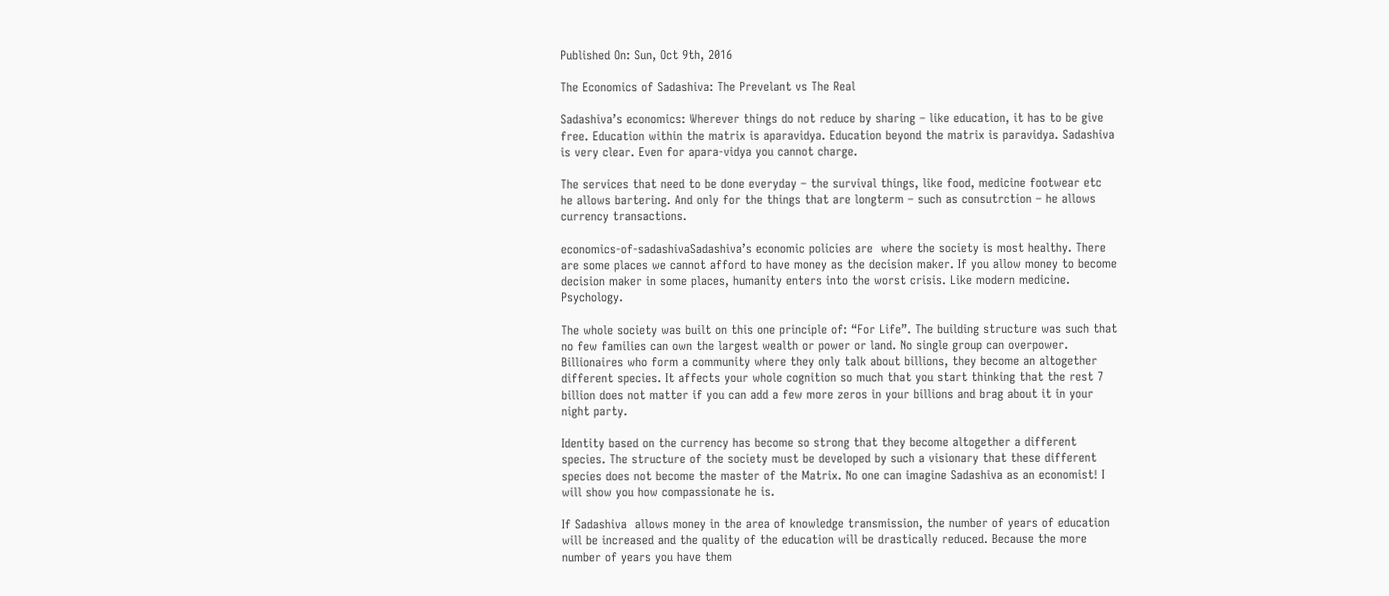Published On: Sun, Oct 9th, 2016

The Economics of Sadashiva: The Prevelant vs The Real

Sadashiva’s economics: Wherever things do not reduce by sharing – like education, it has to be give free. Education within the matrix is aparavidya. Education beyond the matrix is paravidya. Sadashiva is very clear. Even for apara-vidya you cannot charge.

The services that need to be done everyday – the survival things, like food, medicine footwear etc he allows bartering. And only for the things that are longterm – such as consutrction – he allows currency transactions.

economics-of-sadashivaSadashiva’s economic policies are  where the society is most healthy. There are some places we cannot afford to have money as the decision maker. If you allow money to become decision maker in some places, humanity enters into the worst crisis. Like modern medicine. Psychology.

The whole society was built on this one principle of: “For Life”. The building structure was such that no few families can own the largest wealth or power or land. No single group can overpower. Billionaires who form a community where they only talk about billions, they become an altogether different species. It affects your whole cognition so much that you start thinking that the rest 7 billion does not matter if you can add a few more zeros in your billions and brag about it in your night party.

Identity based on the currency has become so strong that they become altogether a different species. The structure of the society must be developed by such a visionary that these different species does not become the master of the Matrix. No one can imagine Sadashiva as an economist! I will show you how compassionate he is.

If Sadashiva  allows money in the area of knowledge transmission, the number of years of education will be increased and the quality of the education will be drastically reduced. Because the more number of years you have them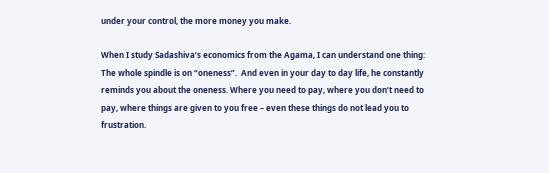under your control, the more money you make.

When I study Sadashiva’s economics from the Agama, I can understand one thing: The whole spindle is on “oneness”.  And even in your day to day life, he constantly reminds you about the oneness. Where you need to pay, where you don’t need to pay, where things are given to you free – even these things do not lead you to frustration.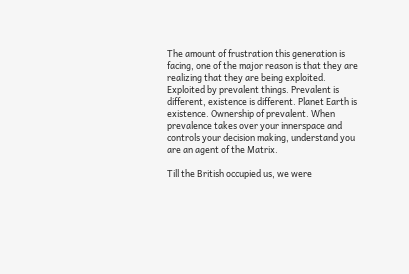The amount of frustration this generation is facing, one of the major reason is that they are realizing that they are being exploited. Exploited by prevalent things. Prevalent is different, existence is different. Planet Earth is existence. Ownership of prevalent. When prevalence takes over your innerspace and controls your decision making, understand you are an agent of the Matrix.

Till the British occupied us, we were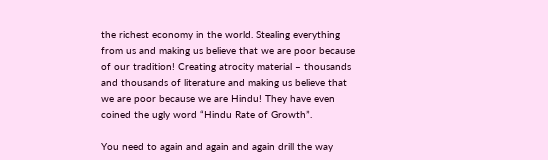the richest economy in the world. Stealing everything from us and making us believe that we are poor because of our tradition! Creating atrocity material – thousands and thousands of literature and making us believe that we are poor because we are Hindu! They have even coined the ugly word “Hindu Rate of Growth”.

You need to again and again and again drill the way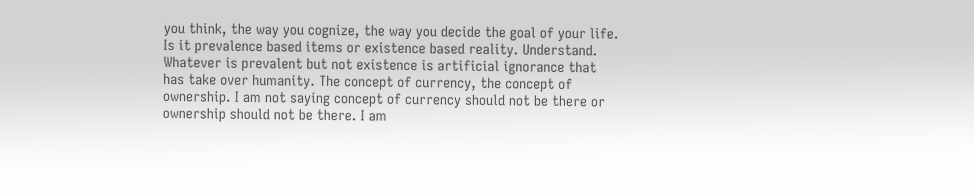you think, the way you cognize, the way you decide the goal of your life. Is it prevalence based items or existence based reality. Understand. Whatever is prevalent but not existence is artificial ignorance that has take over humanity. The concept of currency, the concept of ownership. I am not saying concept of currency should not be there or ownership should not be there. I am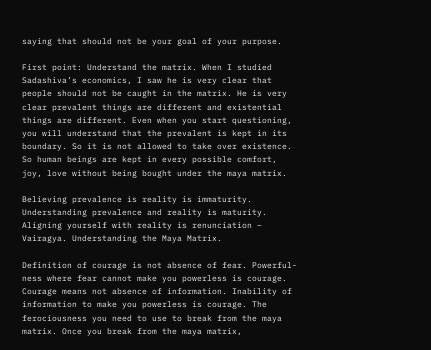saying that should not be your goal of your purpose.

First point: Understand the matrix. When I studied Sadashiva’s economics, I saw he is very clear that people should not be caught in the matrix. He is very clear prevalent things are different and existential things are different. Even when you start questioning, you will understand that the prevalent is kept in its boundary. So it is not allowed to take over existence. So human beings are kept in every possible comfort, joy, love without being bought under the maya matrix.

Believing prevalence is reality is immaturity. Understanding prevalence and reality is maturity. Aligning yourself with reality is renunciation – Vairagya. Understanding the Maya Matrix.

Definition of courage is not absence of fear. Powerful-ness where fear cannot make you powerless is courage. Courage means not absence of information. Inability of information to make you powerless is courage. The ferociousness you need to use to break from the maya matrix. Once you break from the maya matrix,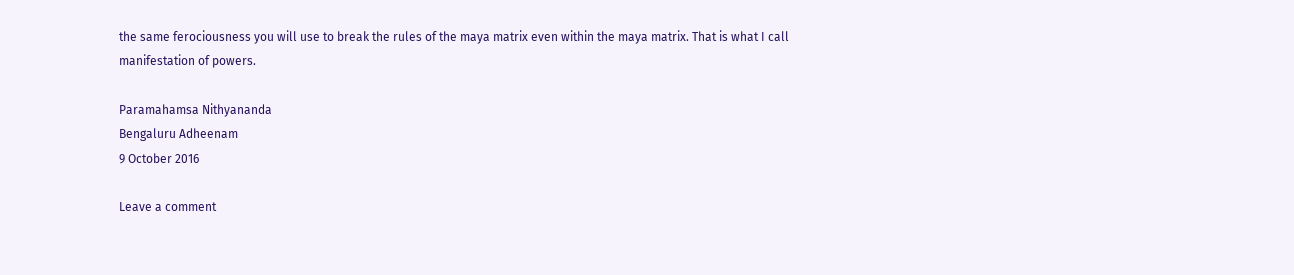the same ferociousness you will use to break the rules of the maya matrix even within the maya matrix. That is what I call manifestation of powers.

Paramahamsa Nithyananda
Bengaluru Adheenam
9 October 2016

Leave a comment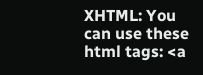XHTML: You can use these html tags: <a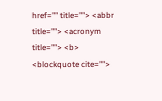href="" title=""> <abbr title=""> <acronym title=""> <b> <blockquote cite="">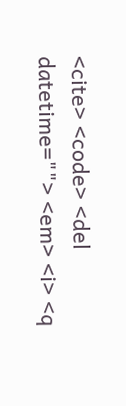<cite> <code> <del datetime=""> <em> <i> <q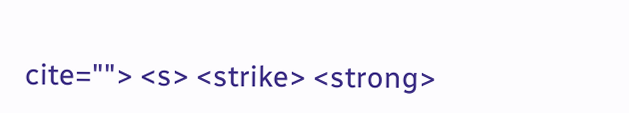cite=""> <s> <strike> <strong>